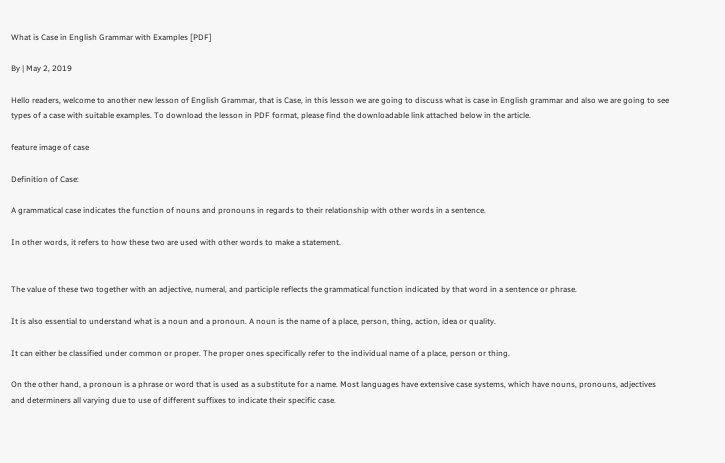What is Case in English Grammar with Examples [PDF]

By | May 2, 2019

Hello readers, welcome to another new lesson of English Grammar, that is Case, in this lesson we are going to discuss what is case in English grammar and also we are going to see types of a case with suitable examples. To download the lesson in PDF format, please find the downloadable link attached below in the article.

feature image of case

Definition of Case:

A grammatical case indicates the function of nouns and pronouns in regards to their relationship with other words in a sentence.

In other words, it refers to how these two are used with other words to make a statement.


The value of these two together with an adjective, numeral, and participle reflects the grammatical function indicated by that word in a sentence or phrase.

It is also essential to understand what is a noun and a pronoun. A noun is the name of a place, person, thing, action, idea or quality.

It can either be classified under common or proper. The proper ones specifically refer to the individual name of a place, person or thing.

On the other hand, a pronoun is a phrase or word that is used as a substitute for a name. Most languages have extensive case systems, which have nouns, pronouns, adjectives and determiners all varying due to use of different suffixes to indicate their specific case.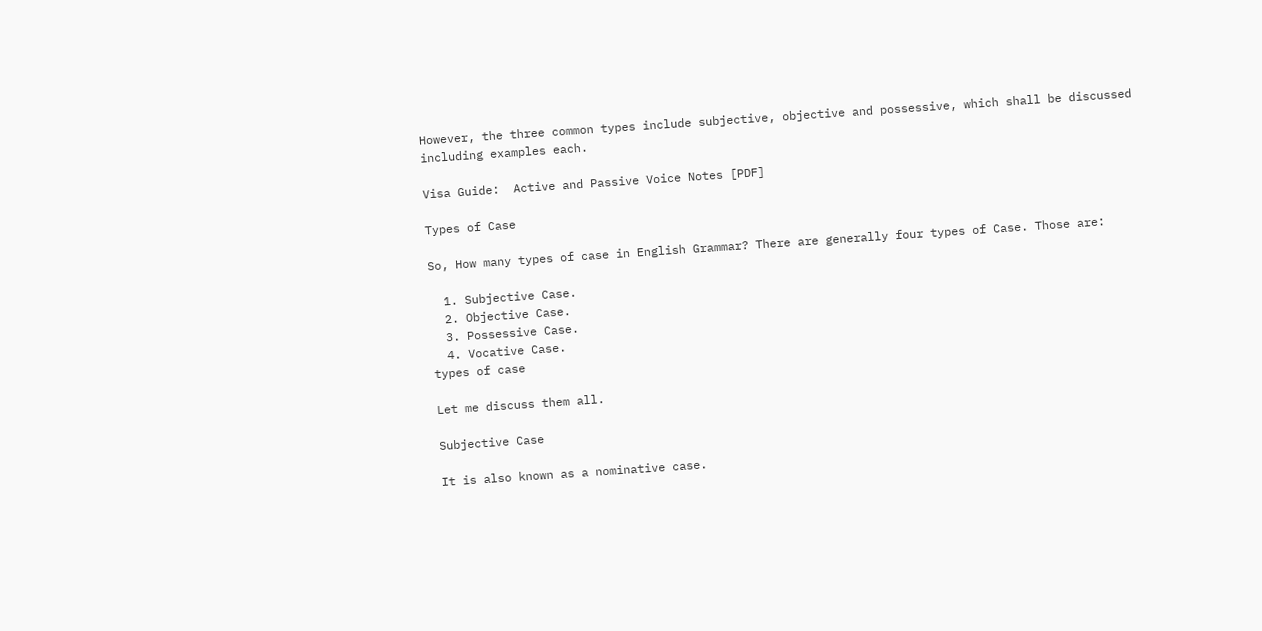However, the three common types include subjective, objective and possessive, which shall be discussed including examples each.

Visa Guide:  Active and Passive Voice Notes [PDF]

Types of Case

So, How many types of case in English Grammar? There are generally four types of Case. Those are:

  1. Subjective Case.
  2. Objective Case.
  3. Possessive Case.
  4. Vocative Case.
types of case

Let me discuss them all.

Subjective Case

It is also known as a nominative case.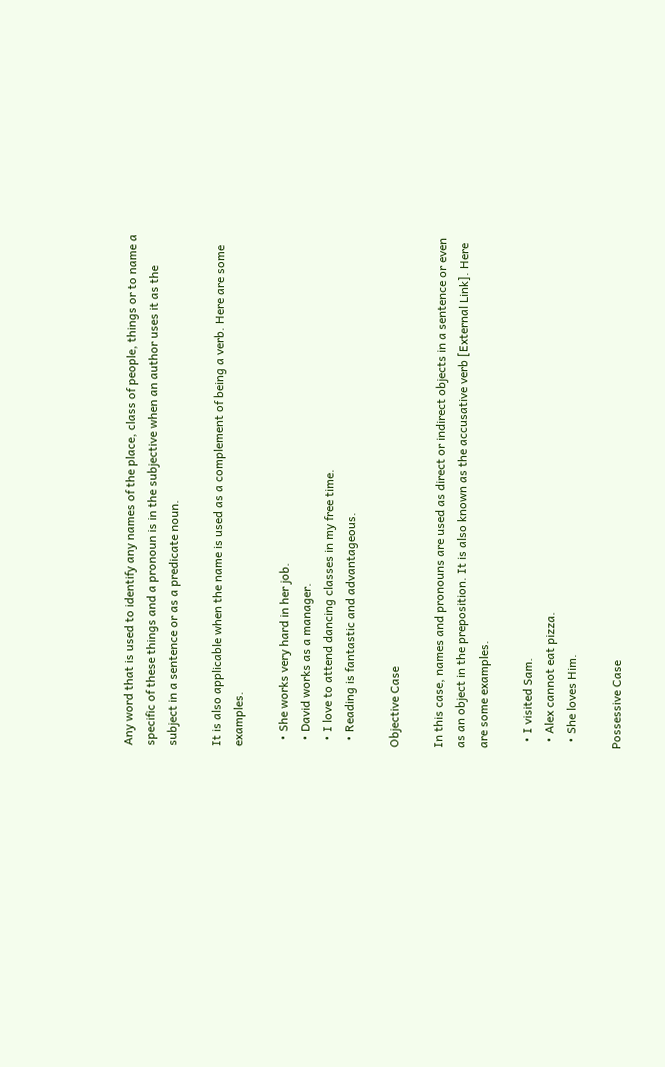Any word that is used to identify any names of the place, class of people, things or to name a specific of these things and a pronoun is in the subjective when an author uses it as the subject in a sentence or as a predicate noun.

It is also applicable when the name is used as a complement of being a verb. Here are some examples.

  • She works very hard in her job.
  • David works as a manager.
  • I love to attend dancing classes in my free time.
  • Reading is fantastic and advantageous.

Objective Case

In this case, names and pronouns are used as direct or indirect objects in a sentence or even as an object in the preposition. It is also known as the accusative verb [External Link]. Here are some examples.

  • I visited Sam.
  • Alex cannot eat pizza.
  • She loves Him.

Possessive Case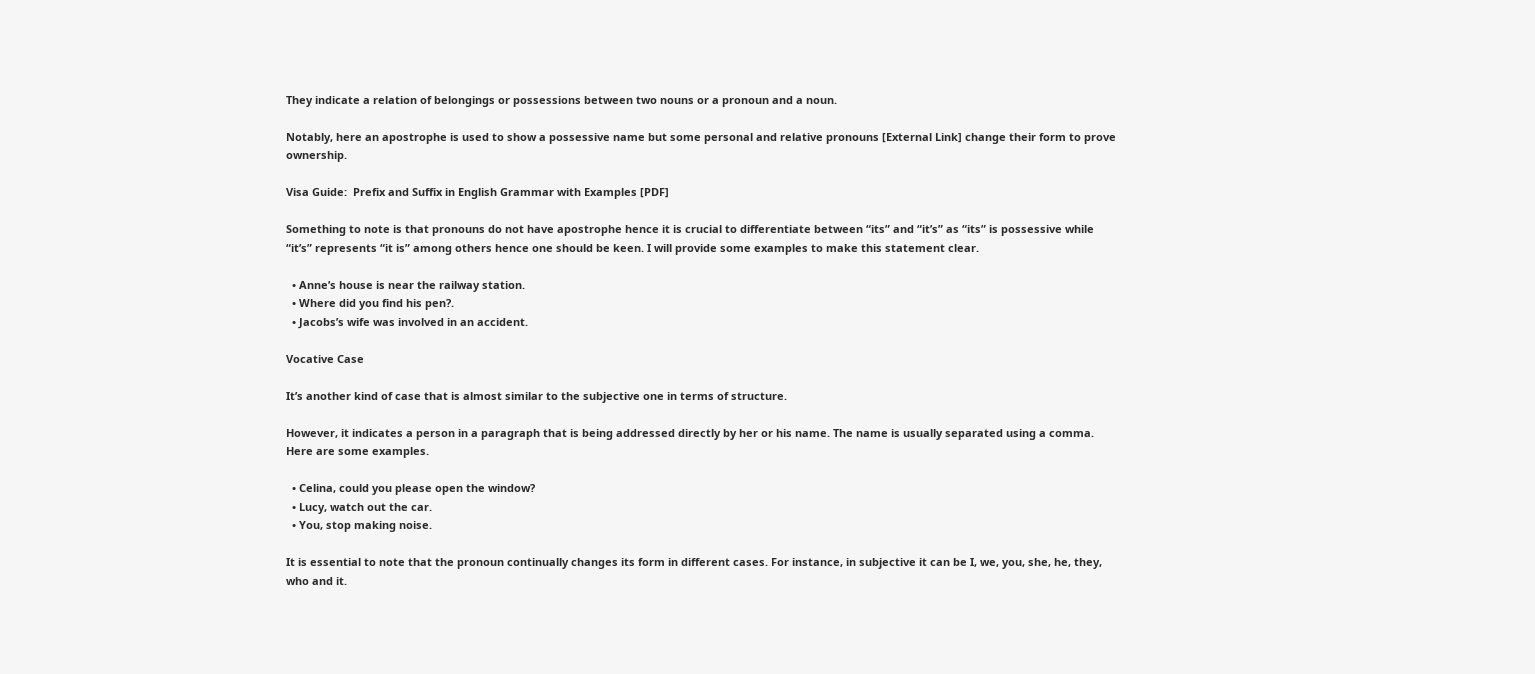They indicate a relation of belongings or possessions between two nouns or a pronoun and a noun.

Notably, here an apostrophe is used to show a possessive name but some personal and relative pronouns [External Link] change their form to prove ownership.

Visa Guide:  Prefix and Suffix in English Grammar with Examples [PDF]

Something to note is that pronouns do not have apostrophe hence it is crucial to differentiate between “its” and “it’s” as “its” is possessive while “it’s” represents “it is” among others hence one should be keen. I will provide some examples to make this statement clear.

  • Anne’s house is near the railway station.
  • Where did you find his pen?.
  • Jacobs’s wife was involved in an accident.

Vocative Case

It’s another kind of case that is almost similar to the subjective one in terms of structure.

However, it indicates a person in a paragraph that is being addressed directly by her or his name. The name is usually separated using a comma. Here are some examples.

  • Celina, could you please open the window?
  • Lucy, watch out the car.
  • You, stop making noise.

It is essential to note that the pronoun continually changes its form in different cases. For instance, in subjective it can be I, we, you, she, he, they, who and it.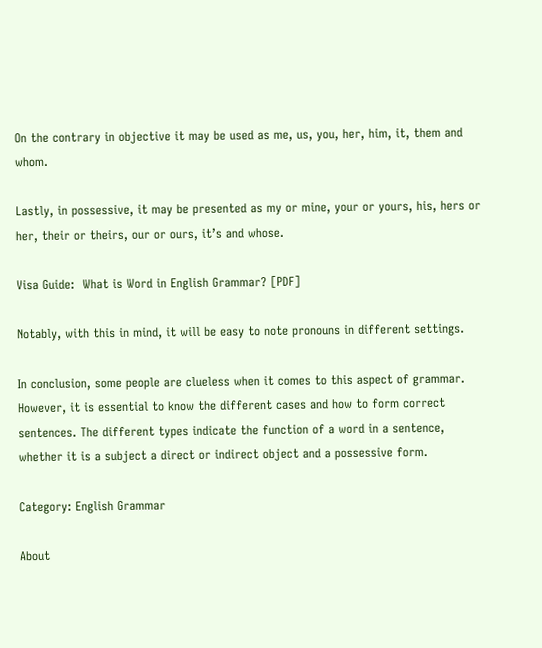On the contrary in objective it may be used as me, us, you, her, him, it, them and whom.

Lastly, in possessive, it may be presented as my or mine, your or yours, his, hers or her, their or theirs, our or ours, it’s and whose.

Visa Guide:  What is Word in English Grammar? [PDF]

Notably, with this in mind, it will be easy to note pronouns in different settings.

In conclusion, some people are clueless when it comes to this aspect of grammar. However, it is essential to know the different cases and how to form correct sentences. The different types indicate the function of a word in a sentence, whether it is a subject a direct or indirect object and a possessive form.

Category: English Grammar

About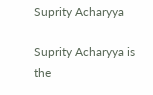Suprity Acharyya

Suprity Acharyya is the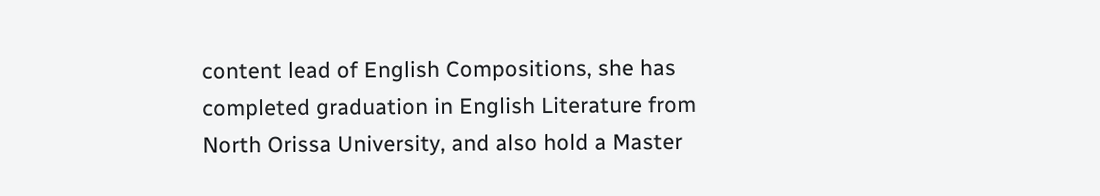content lead of English Compositions, she has completed graduation in English Literature from North Orissa University, and also hold a Master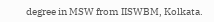degree in MSW from IISWBM, Kolkata.